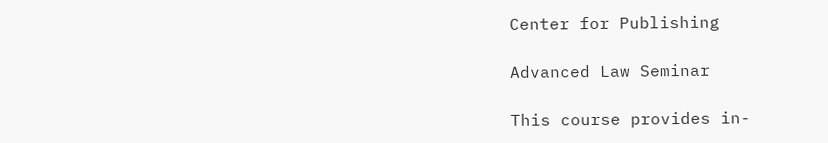Center for Publishing

Advanced Law Seminar

This course provides in-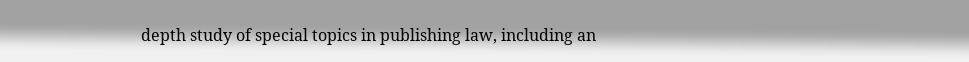depth study of special topics in publishing law, including an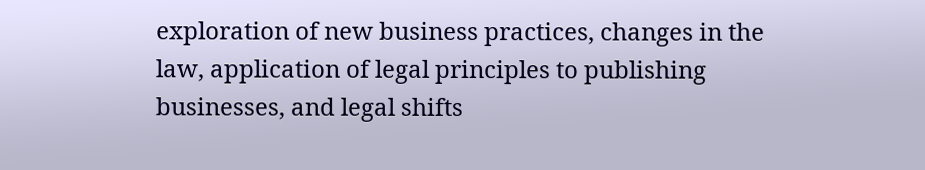exploration of new business practices, changes in the law, application of legal principles to publishing businesses, and legal shifts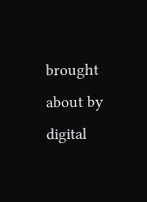brought about by digital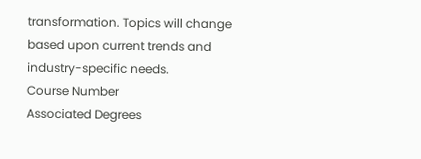transformation. Topics will change based upon current trends and industry-specific needs.
Course Number
Associated Degrees